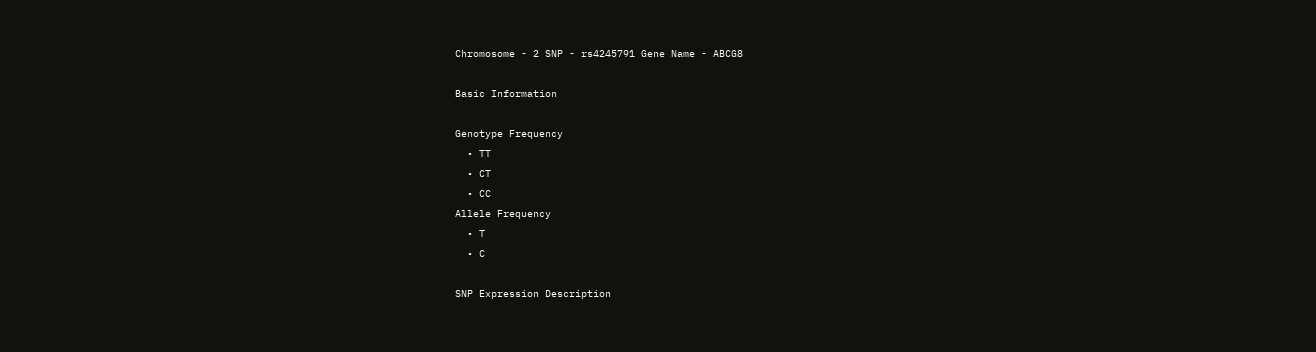Chromosome - 2 SNP - rs4245791 Gene Name - ABCG8

Basic Information

Genotype Frequency
  • TT
  • CT
  • CC
Allele Frequency
  • T
  • C

SNP Expression Description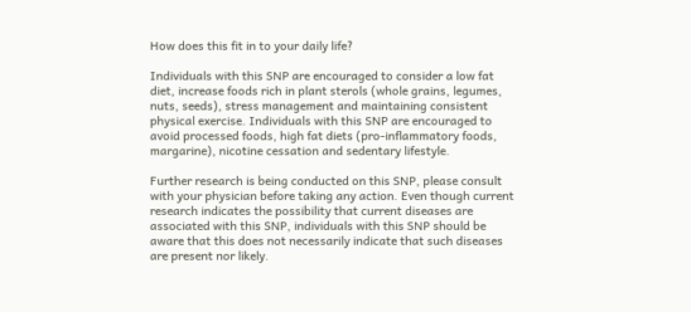How does this fit in to your daily life?

Individuals with this SNP are encouraged to consider a low fat diet, increase foods rich in plant sterols (whole grains, legumes, nuts, seeds), stress management and maintaining consistent physical exercise. Individuals with this SNP are encouraged to avoid processed foods, high fat diets (pro-inflammatory foods, margarine), nicotine cessation and sedentary lifestyle.

Further research is being conducted on this SNP, please consult with your physician before taking any action. Even though current research indicates the possibility that current diseases are associated with this SNP, individuals with this SNP should be aware that this does not necessarily indicate that such diseases are present nor likely.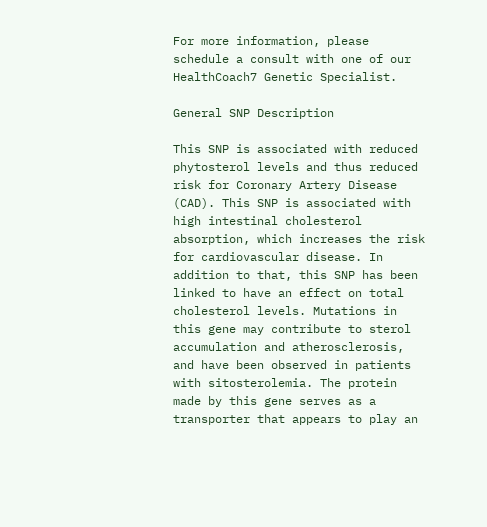For more information, please schedule a consult with one of our HealthCoach7 Genetic Specialist.

General SNP Description

This SNP is associated with reduced phytosterol levels and thus reduced risk for Coronary Artery Disease (CAD). This SNP is associated with high intestinal cholesterol absorption, which increases the risk for cardiovascular disease. In addition to that, this SNP has been linked to have an effect on total cholesterol levels. Mutations in this gene may contribute to sterol accumulation and atherosclerosis, and have been observed in patients with sitosterolemia. The protein made by this gene serves as a transporter that appears to play an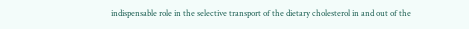indispensable role in the selective transport of the dietary cholesterol in and out of the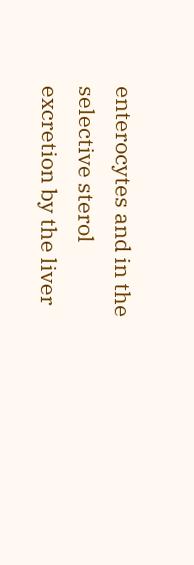enterocytes and in the selective sterol excretion by the liver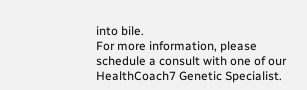into bile.
For more information, please schedule a consult with one of our HealthCoach7 Genetic Specialist.